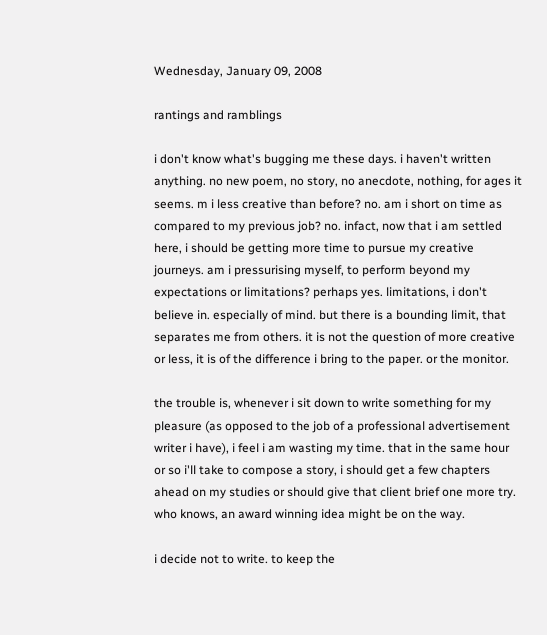Wednesday, January 09, 2008

rantings and ramblings

i don't know what's bugging me these days. i haven't written anything. no new poem, no story, no anecdote, nothing, for ages it seems. m i less creative than before? no. am i short on time as compared to my previous job? no. infact, now that i am settled here, i should be getting more time to pursue my creative journeys. am i pressurising myself, to perform beyond my expectations or limitations? perhaps yes. limitations, i don't believe in. especially of mind. but there is a bounding limit, that separates me from others. it is not the question of more creative or less, it is of the difference i bring to the paper. or the monitor.

the trouble is, whenever i sit down to write something for my pleasure (as opposed to the job of a professional advertisement writer i have), i feel i am wasting my time. that in the same hour or so i'll take to compose a story, i should get a few chapters ahead on my studies or should give that client brief one more try. who knows, an award winning idea might be on the way.

i decide not to write. to keep the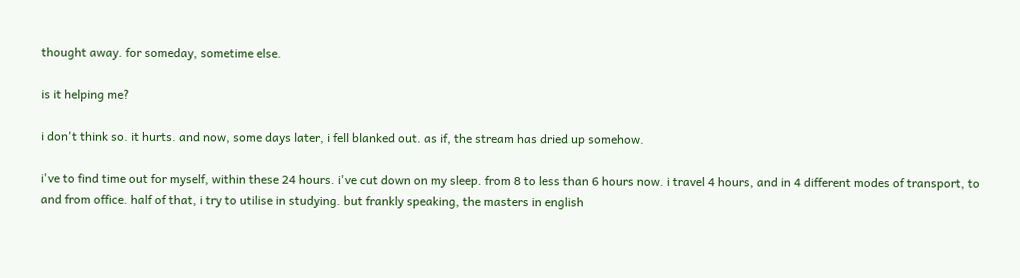thought away. for someday, sometime else.

is it helping me?

i don't think so. it hurts. and now, some days later, i fell blanked out. as if, the stream has dried up somehow.

i've to find time out for myself, within these 24 hours. i've cut down on my sleep. from 8 to less than 6 hours now. i travel 4 hours, and in 4 different modes of transport, to and from office. half of that, i try to utilise in studying. but frankly speaking, the masters in english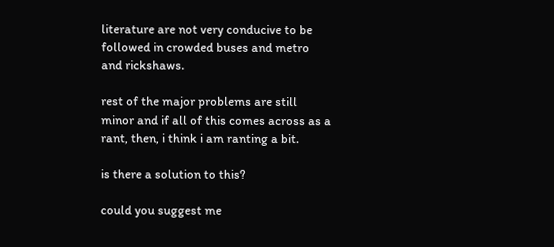literature are not very conducive to be followed in crowded buses and metro and rickshaws.

rest of the major problems are still minor and if all of this comes across as a rant, then, i think i am ranting a bit.

is there a solution to this?

could you suggest me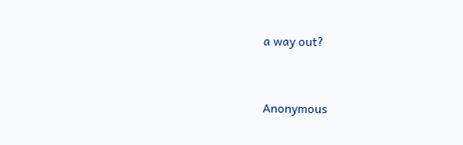a way out?


Anonymous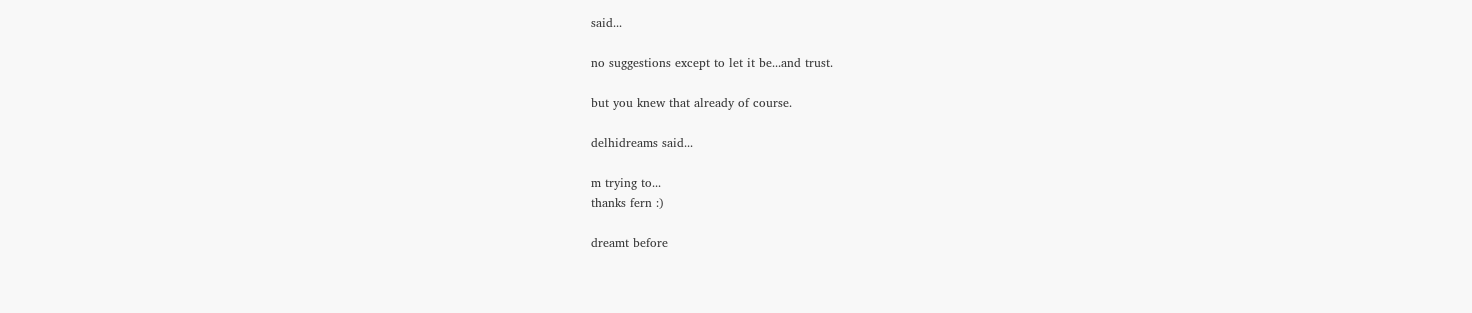said...

no suggestions except to let it be...and trust.

but you knew that already of course.

delhidreams said...

m trying to...
thanks fern :)

dreamt before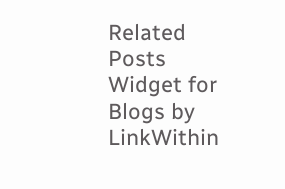Related Posts Widget for Blogs by LinkWithin